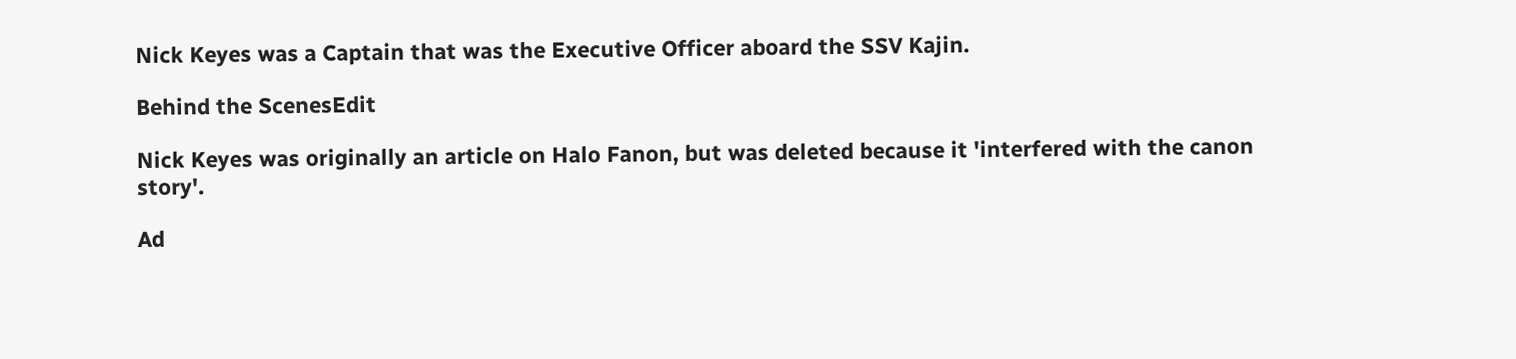Nick Keyes was a Captain that was the Executive Officer aboard the SSV Kajin.

Behind the ScenesEdit

Nick Keyes was originally an article on Halo Fanon, but was deleted because it 'interfered with the canon story'.

Ad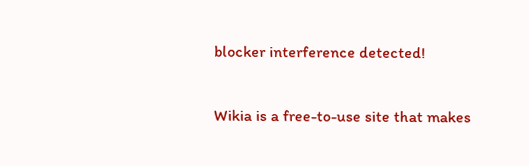blocker interference detected!

Wikia is a free-to-use site that makes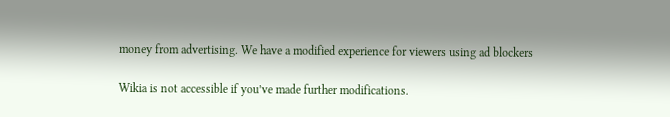money from advertising. We have a modified experience for viewers using ad blockers

Wikia is not accessible if you’ve made further modifications.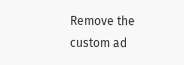Remove the custom ad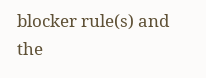blocker rule(s) and the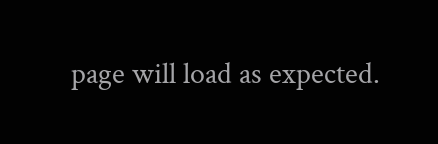page will load as expected.